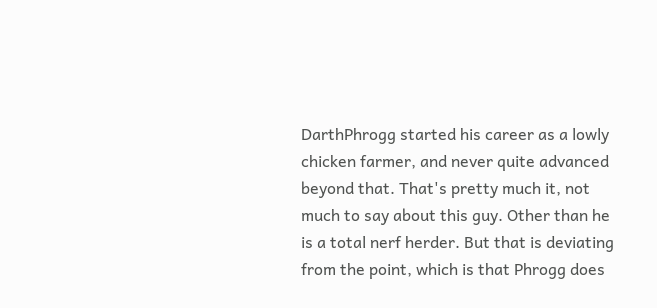DarthPhrogg started his career as a lowly chicken farmer, and never quite advanced beyond that. That's pretty much it, not much to say about this guy. Other than he is a total nerf herder. But that is deviating from the point, which is that Phrogg does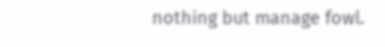nothing but manage fowl.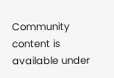Community content is available under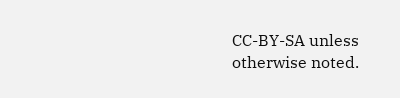CC-BY-SA unless otherwise noted.